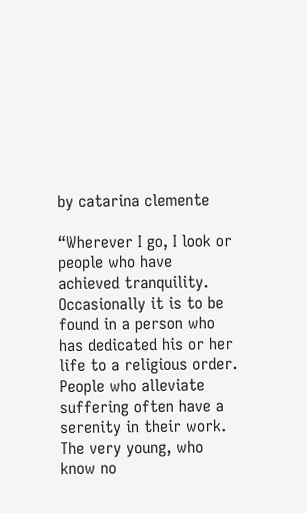by catarina clemente

“Wherever I go, I look or people who have achieved tranquility. Occasionally it is to be found in a person who has dedicated his or her life to a religious order. People who alleviate suffering often have a serenity in their work. The very young, who know no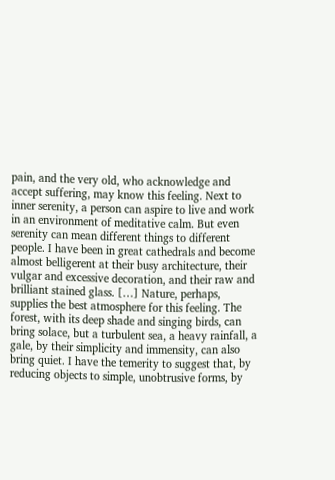pain, and the very old, who acknowledge and accept suffering, may know this feeling. Next to inner serenity, a person can aspire to live and work in an environment of meditative calm. But even serenity can mean different things to different people. I have been in great cathedrals and become almost belligerent at their busy architecture, their vulgar and excessive decoration, and their raw and brilliant stained glass. […] Nature, perhaps, supplies the best atmosphere for this feeling. The forest, with its deep shade and singing birds, can bring solace, but a turbulent sea, a heavy rainfall, a gale, by their simplicity and immensity, can also bring quiet. I have the temerity to suggest that, by reducing objects to simple, unobtrusive forms, by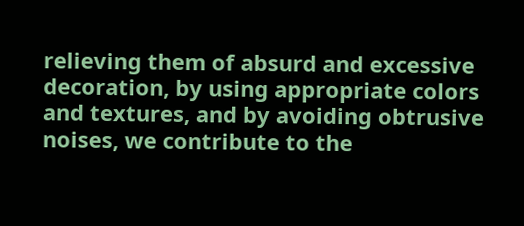relieving them of absurd and excessive decoration, by using appropriate colors and textures, and by avoiding obtrusive noises, we contribute to the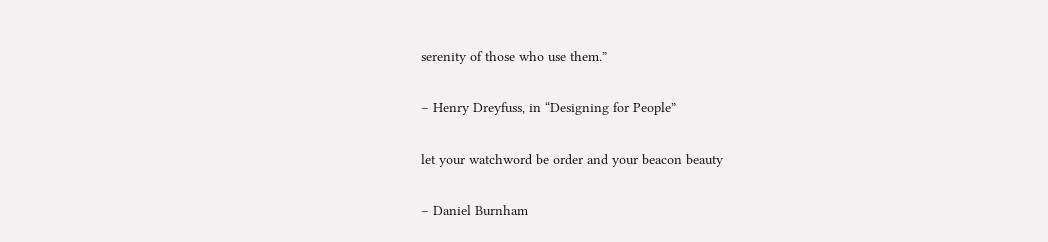serenity of those who use them.”

– Henry Dreyfuss, in “Designing for People”

let your watchword be order and your beacon beauty

– Daniel Burnham